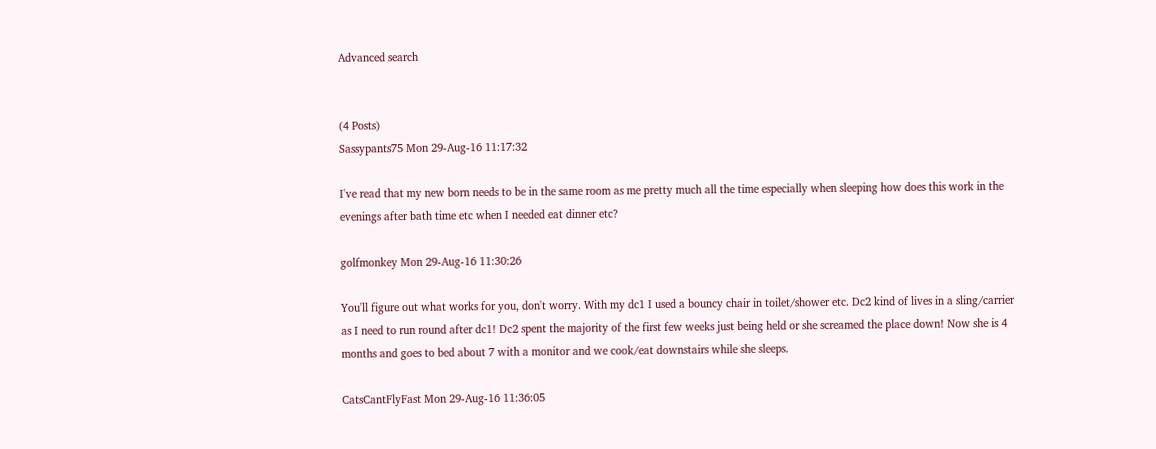Advanced search


(4 Posts)
Sassypants75 Mon 29-Aug-16 11:17:32

I've read that my new born needs to be in the same room as me pretty much all the time especially when sleeping how does this work in the evenings after bath time etc when I needed eat dinner etc?

golfmonkey Mon 29-Aug-16 11:30:26

You'll figure out what works for you, don't worry. With my dc1 I used a bouncy chair in toilet/shower etc. Dc2 kind of lives in a sling/carrier as I need to run round after dc1! Dc2 spent the majority of the first few weeks just being held or she screamed the place down! Now she is 4 months and goes to bed about 7 with a monitor and we cook/eat downstairs while she sleeps.

CatsCantFlyFast Mon 29-Aug-16 11:36:05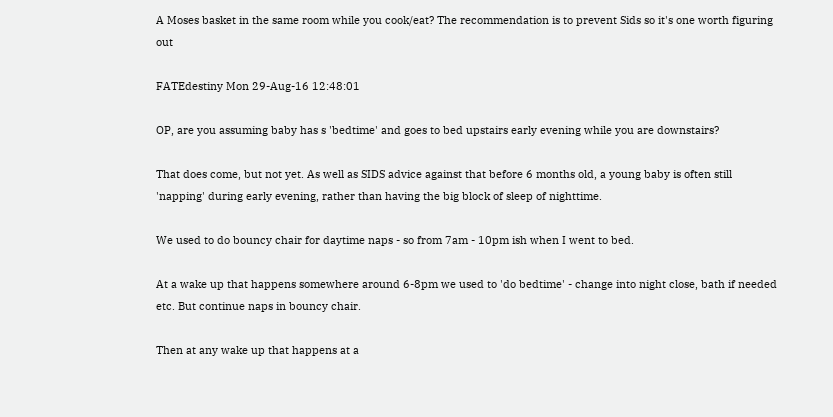A Moses basket in the same room while you cook/eat? The recommendation is to prevent Sids so it's one worth figuring out

FATEdestiny Mon 29-Aug-16 12:48:01

OP, are you assuming baby has s 'bedtime' and goes to bed upstairs early evening while you are downstairs?

That does come, but not yet. As well as SIDS advice against that before 6 months old, a young baby is often still 'napping' during early evening, rather than having the big block of sleep of nighttime.

We used to do bouncy chair for daytime naps - so from 7am - 10pm ish when I went to bed.

At a wake up that happens somewhere around 6-8pm we used to 'do bedtime' - change into night close, bath if needed etc. But continue naps in bouncy chair.

Then at any wake up that happens at a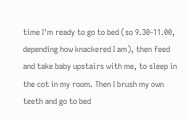time I'm ready to go to bed (so 9.30-11.00, depending how knackered I am), then feed and take baby upstairs with me, to sleep in the cot in my room. Then I brush my own teeth and go to bed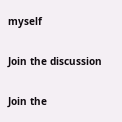myself

Join the discussion

Join the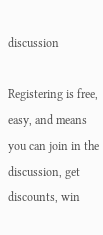discussion

Registering is free, easy, and means you can join in the discussion, get discounts, win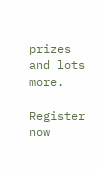prizes and lots more.

Register now